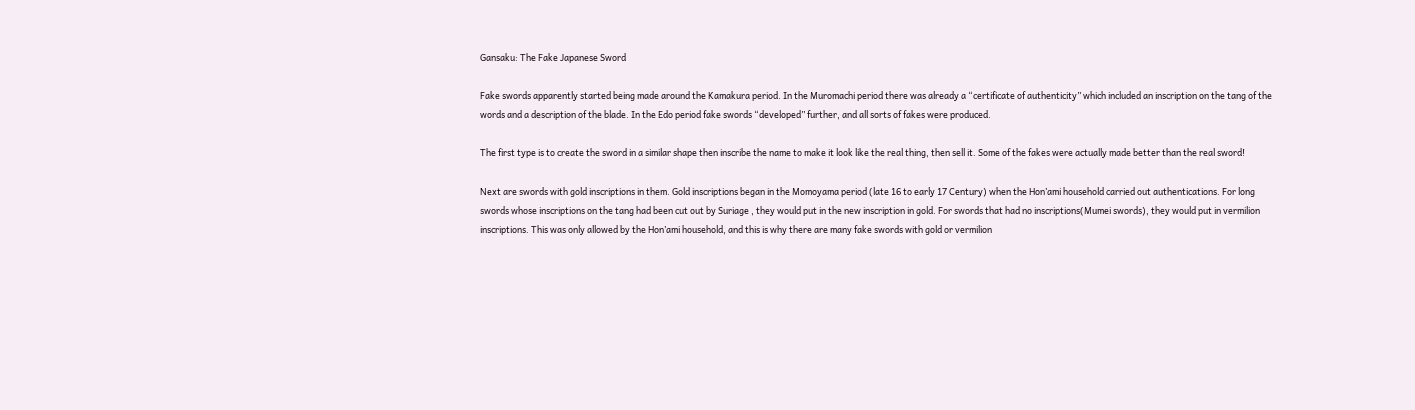Gansaku: The Fake Japanese Sword

Fake swords apparently started being made around the Kamakura period. In the Muromachi period there was already a “certificate of authenticity” which included an inscription on the tang of the words and a description of the blade. In the Edo period fake swords “developed” further, and all sorts of fakes were produced.

The first type is to create the sword in a similar shape then inscribe the name to make it look like the real thing, then sell it. Some of the fakes were actually made better than the real sword!

Next are swords with gold inscriptions in them. Gold inscriptions began in the Momoyama period (late 16 to early 17 Century) when the Hon’ami household carried out authentications. For long swords whose inscriptions on the tang had been cut out by Suriage , they would put in the new inscription in gold. For swords that had no inscriptions(Mumei swords), they would put in vermilion inscriptions. This was only allowed by the Hon’ami household, and this is why there are many fake swords with gold or vermilion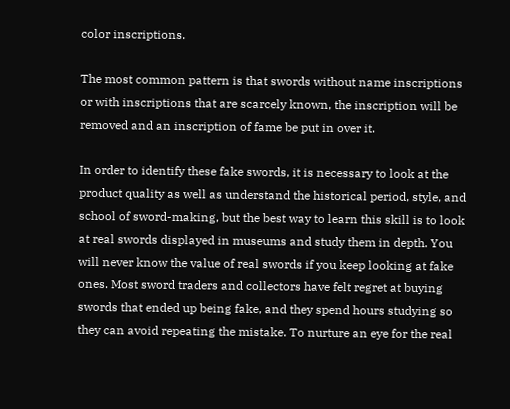color inscriptions.

The most common pattern is that swords without name inscriptions or with inscriptions that are scarcely known, the inscription will be removed and an inscription of fame be put in over it.

In order to identify these fake swords, it is necessary to look at the product quality as well as understand the historical period, style, and school of sword-making, but the best way to learn this skill is to look at real swords displayed in museums and study them in depth. You will never know the value of real swords if you keep looking at fake ones. Most sword traders and collectors have felt regret at buying swords that ended up being fake, and they spend hours studying so they can avoid repeating the mistake. To nurture an eye for the real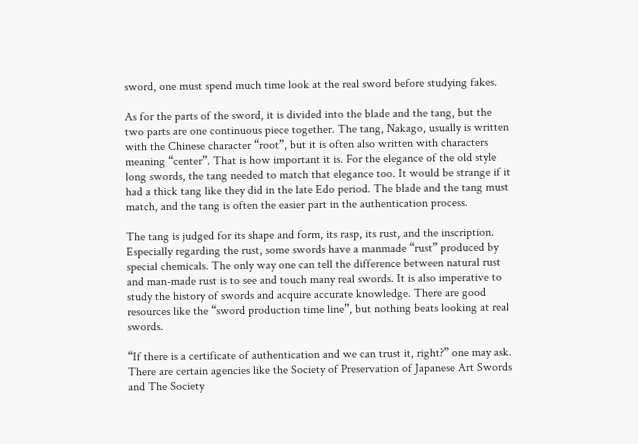sword, one must spend much time look at the real sword before studying fakes.

As for the parts of the sword, it is divided into the blade and the tang, but the two parts are one continuous piece together. The tang, Nakago, usually is written with the Chinese character “root”, but it is often also written with characters meaning “center”. That is how important it is. For the elegance of the old style long swords, the tang needed to match that elegance too. It would be strange if it had a thick tang like they did in the late Edo period. The blade and the tang must match, and the tang is often the easier part in the authentication process.

The tang is judged for its shape and form, its rasp, its rust, and the inscription. Especially regarding the rust, some swords have a manmade “rust” produced by special chemicals. The only way one can tell the difference between natural rust and man-made rust is to see and touch many real swords. It is also imperative to study the history of swords and acquire accurate knowledge. There are good resources like the “sword production time line”, but nothing beats looking at real swords.

“If there is a certificate of authentication and we can trust it, right?” one may ask. There are certain agencies like the Society of Preservation of Japanese Art Swords and The Society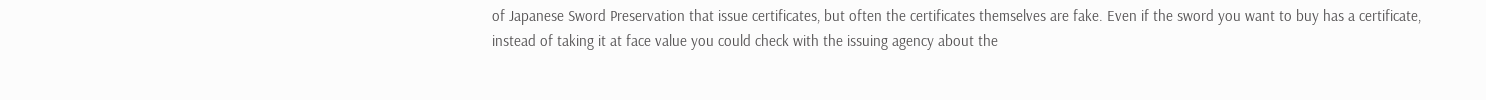of Japanese Sword Preservation that issue certificates, but often the certificates themselves are fake. Even if the sword you want to buy has a certificate, instead of taking it at face value you could check with the issuing agency about the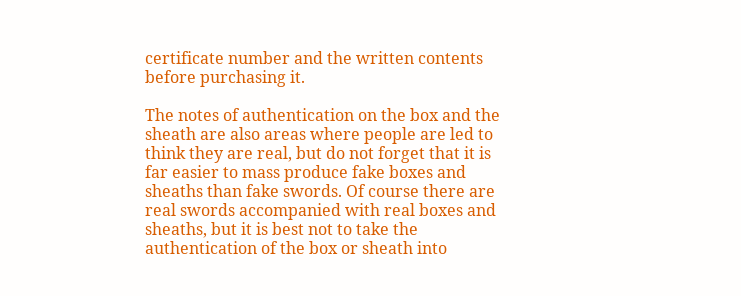certificate number and the written contents before purchasing it.

The notes of authentication on the box and the sheath are also areas where people are led to think they are real, but do not forget that it is far easier to mass produce fake boxes and sheaths than fake swords. Of course there are real swords accompanied with real boxes and sheaths, but it is best not to take the authentication of the box or sheath into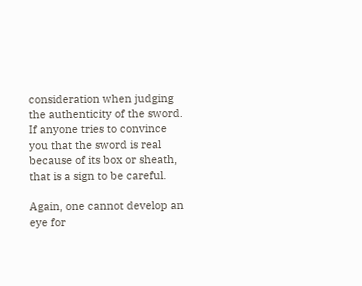consideration when judging the authenticity of the sword. If anyone tries to convince you that the sword is real because of its box or sheath, that is a sign to be careful.

Again, one cannot develop an eye for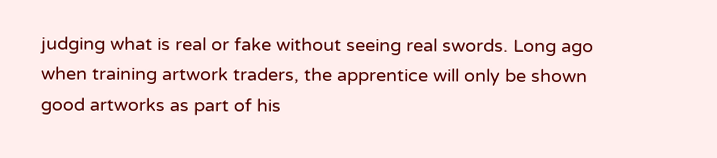judging what is real or fake without seeing real swords. Long ago when training artwork traders, the apprentice will only be shown good artworks as part of his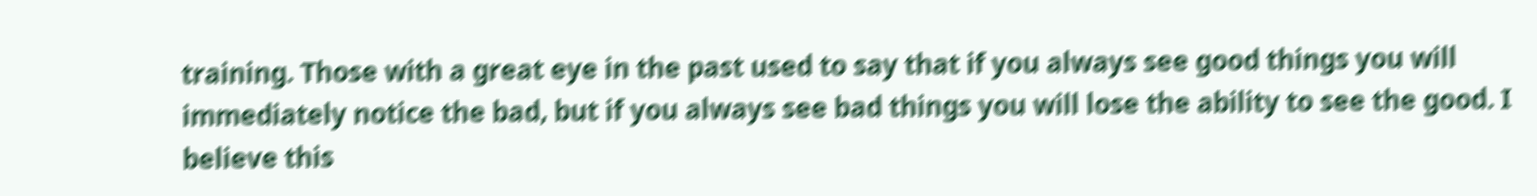training. Those with a great eye in the past used to say that if you always see good things you will immediately notice the bad, but if you always see bad things you will lose the ability to see the good. I believe this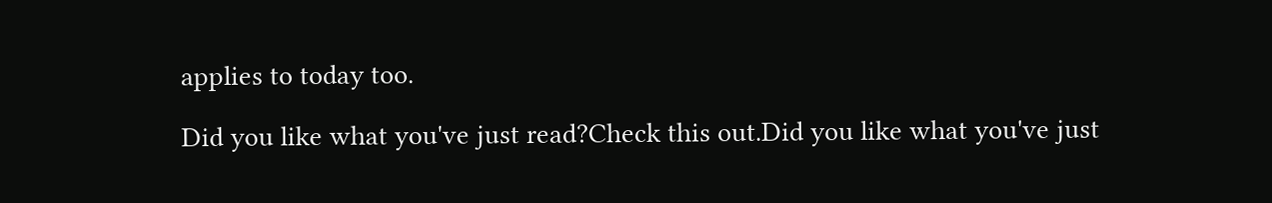applies to today too.

Did you like what you've just read?Check this out.Did you like what you've just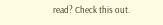read? Check this out.